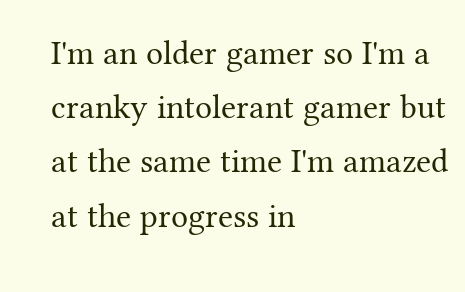I'm an older gamer so I'm a cranky intolerant gamer but at the same time I'm amazed at the progress in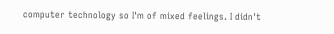computer technology so I'm of mixed feelings. I didn't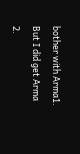bother with Arma1. But I did get Arma 2.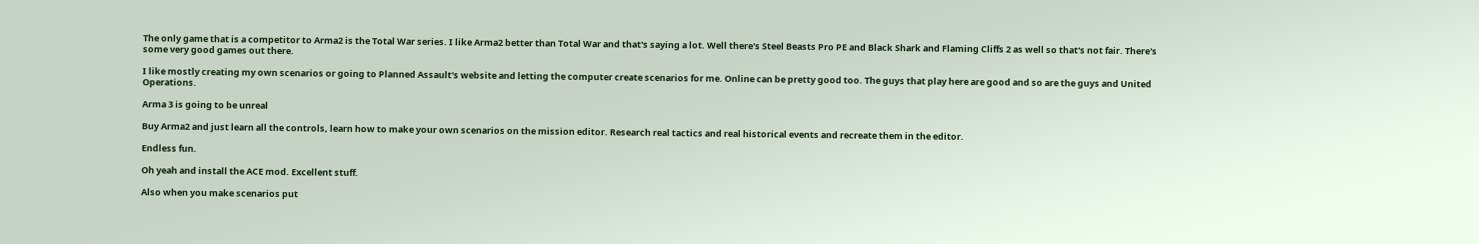The only game that is a competitor to Arma2 is the Total War series. I like Arma2 better than Total War and that's saying a lot. Well there's Steel Beasts Pro PE and Black Shark and Flaming Cliffs 2 as well so that's not fair. There's some very good games out there.

I like mostly creating my own scenarios or going to Planned Assault's website and letting the computer create scenarios for me. Online can be pretty good too. The guys that play here are good and so are the guys and United Operations.

Arma 3 is going to be unreal

Buy Arma2 and just learn all the controls, learn how to make your own scenarios on the mission editor. Research real tactics and real historical events and recreate them in the editor.

Endless fun.

Oh yeah and install the ACE mod. Excellent stuff.

Also when you make scenarios put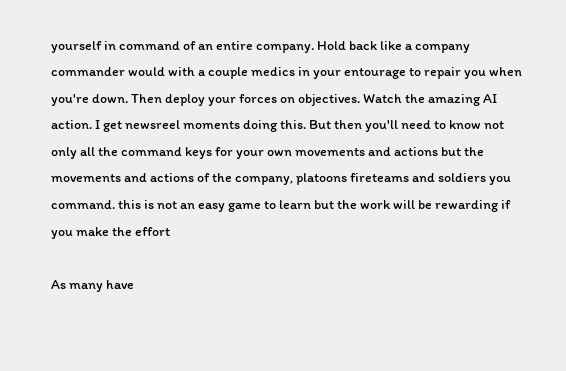yourself in command of an entire company. Hold back like a company commander would with a couple medics in your entourage to repair you when you're down. Then deploy your forces on objectives. Watch the amazing AI action. I get newsreel moments doing this. But then you'll need to know not only all the command keys for your own movements and actions but the movements and actions of the company, platoons fireteams and soldiers you command. this is not an easy game to learn but the work will be rewarding if you make the effort

As many have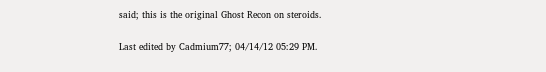said; this is the original Ghost Recon on steroids.

Last edited by Cadmium77; 04/14/12 05:29 PM.